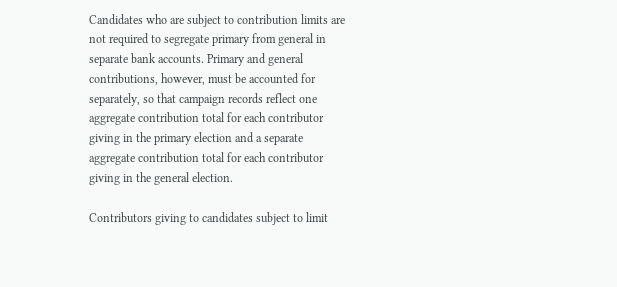Candidates who are subject to contribution limits are not required to segregate primary from general in separate bank accounts. Primary and general contributions, however, must be accounted for separately, so that campaign records reflect one aggregate contribution total for each contributor giving in the primary election and a separate aggregate contribution total for each contributor giving in the general election.

Contributors giving to candidates subject to limit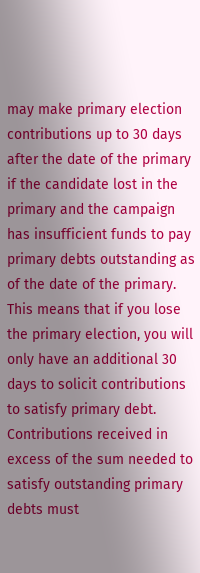may make primary election contributions up to 30 days after the date of the primary if the candidate lost in the primary and the campaign has insufficient funds to pay primary debts outstanding as of the date of the primary. This means that if you lose the primary election, you will only have an additional 30 days to solicit contributions to satisfy primary debt. Contributions received in excess of the sum needed to satisfy outstanding primary debts must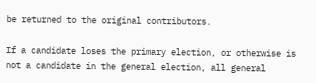be returned to the original contributors.

If a candidate loses the primary election, or otherwise is not a candidate in the general election, all general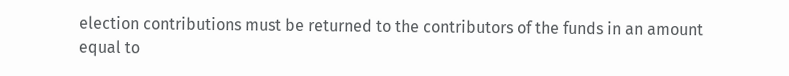election contributions must be returned to the contributors of the funds in an amount equal to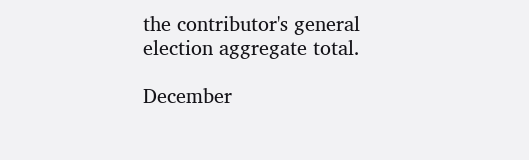the contributor's general election aggregate total.

December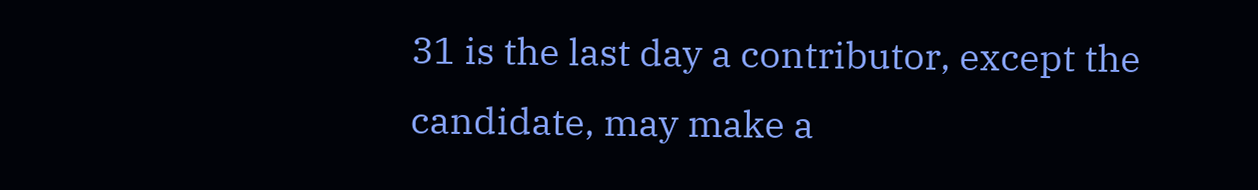31 is the last day a contributor, except the candidate, may make a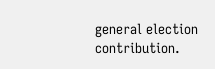general election contribution.